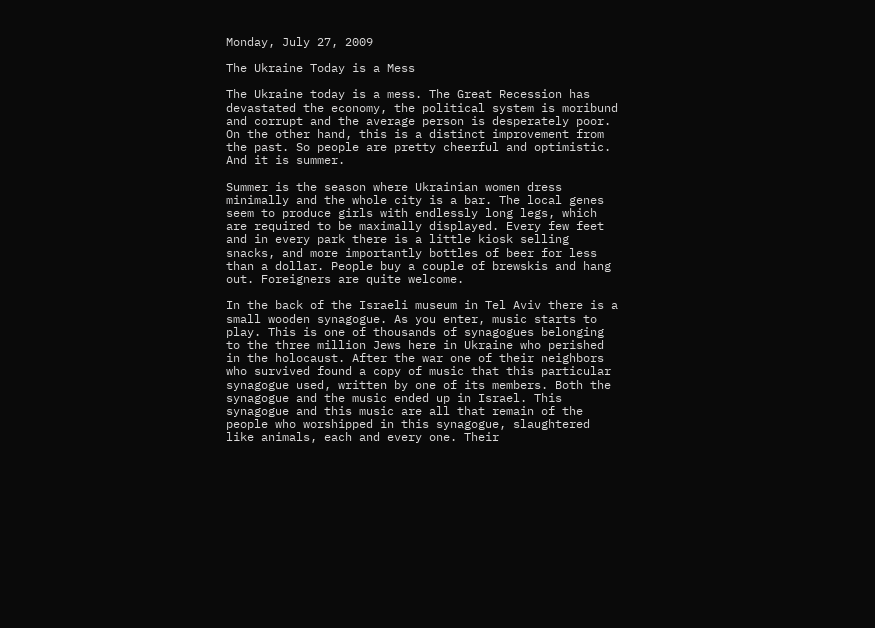Monday, July 27, 2009

The Ukraine Today is a Mess

The Ukraine today is a mess. The Great Recession has devastated the economy, the political system is moribund and corrupt and the average person is desperately poor. On the other hand, this is a distinct improvement from the past. So people are pretty cheerful and optimistic. And it is summer.

Summer is the season where Ukrainian women dress minimally and the whole city is a bar. The local genes seem to produce girls with endlessly long legs, which are required to be maximally displayed. Every few feet and in every park there is a little kiosk selling snacks, and more importantly bottles of beer for less than a dollar. People buy a couple of brewskis and hang out. Foreigners are quite welcome.

In the back of the Israeli museum in Tel Aviv there is a small wooden synagogue. As you enter, music starts to play. This is one of thousands of synagogues belonging to the three million Jews here in Ukraine who perished in the holocaust. After the war one of their neighbors who survived found a copy of music that this particular synagogue used, written by one of its members. Both the synagogue and the music ended up in Israel. This synagogue and this music are all that remain of the people who worshipped in this synagogue, slaughtered like animals, each and every one. Their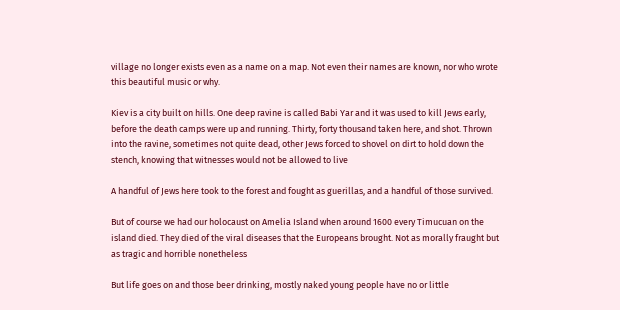village no longer exists even as a name on a map. Not even their names are known, nor who wrote this beautiful music or why.

Kiev is a city built on hills. One deep ravine is called Babi Yar and it was used to kill Jews early, before the death camps were up and running. Thirty, forty thousand taken here, and shot. Thrown into the ravine, sometimes not quite dead, other Jews forced to shovel on dirt to hold down the stench, knowing that witnesses would not be allowed to live

A handful of Jews here took to the forest and fought as guerillas, and a handful of those survived.

But of course we had our holocaust on Amelia Island when around 1600 every Timucuan on the island died. They died of the viral diseases that the Europeans brought. Not as morally fraught but as tragic and horrible nonetheless

But life goes on and those beer drinking, mostly naked young people have no or little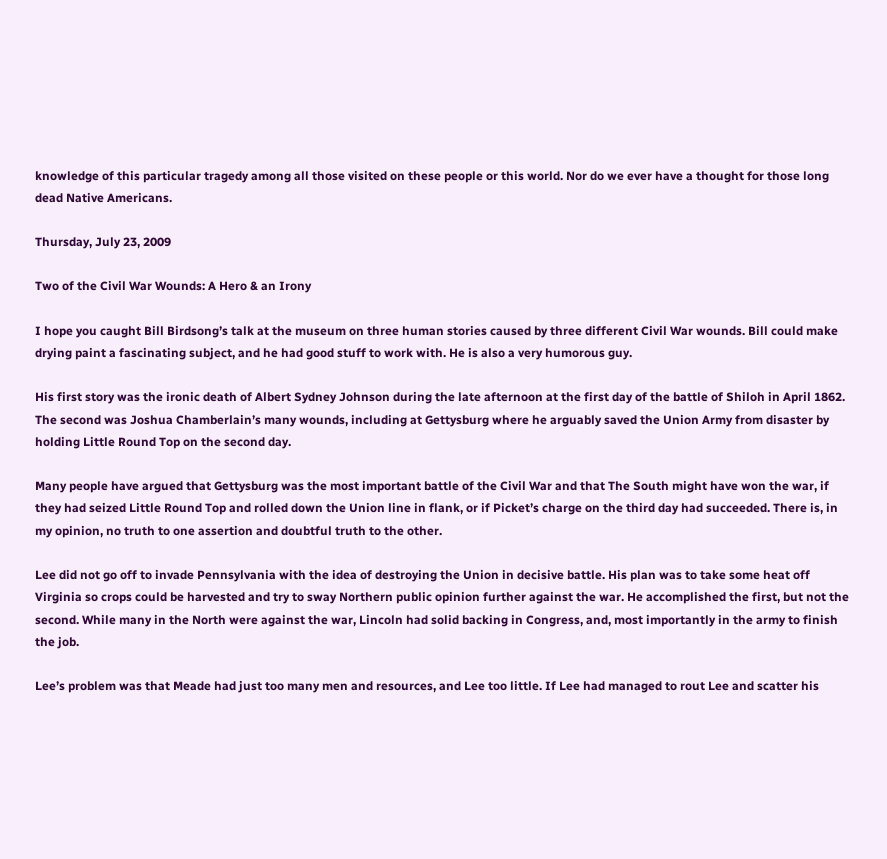knowledge of this particular tragedy among all those visited on these people or this world. Nor do we ever have a thought for those long dead Native Americans.

Thursday, July 23, 2009

Two of the Civil War Wounds: A Hero & an Irony

I hope you caught Bill Birdsong’s talk at the museum on three human stories caused by three different Civil War wounds. Bill could make drying paint a fascinating subject, and he had good stuff to work with. He is also a very humorous guy.

His first story was the ironic death of Albert Sydney Johnson during the late afternoon at the first day of the battle of Shiloh in April 1862. The second was Joshua Chamberlain’s many wounds, including at Gettysburg where he arguably saved the Union Army from disaster by holding Little Round Top on the second day.

Many people have argued that Gettysburg was the most important battle of the Civil War and that The South might have won the war, if they had seized Little Round Top and rolled down the Union line in flank, or if Picket’s charge on the third day had succeeded. There is, in my opinion, no truth to one assertion and doubtful truth to the other.

Lee did not go off to invade Pennsylvania with the idea of destroying the Union in decisive battle. His plan was to take some heat off Virginia so crops could be harvested and try to sway Northern public opinion further against the war. He accomplished the first, but not the second. While many in the North were against the war, Lincoln had solid backing in Congress, and, most importantly in the army to finish the job.

Lee’s problem was that Meade had just too many men and resources, and Lee too little. If Lee had managed to rout Lee and scatter his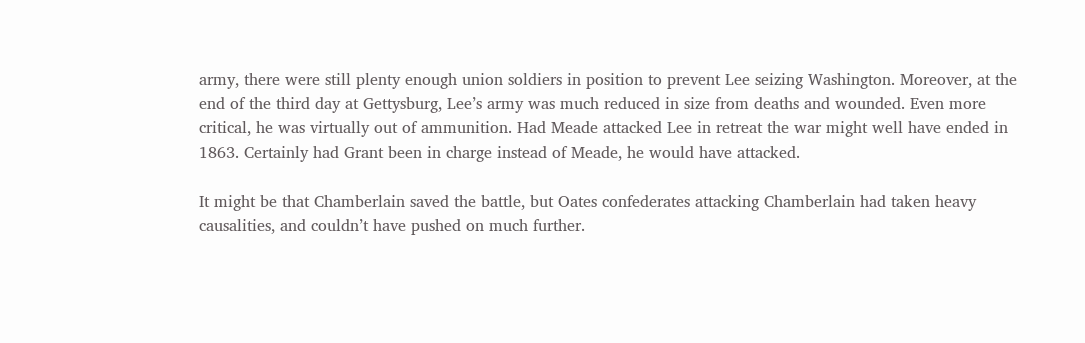army, there were still plenty enough union soldiers in position to prevent Lee seizing Washington. Moreover, at the end of the third day at Gettysburg, Lee’s army was much reduced in size from deaths and wounded. Even more critical, he was virtually out of ammunition. Had Meade attacked Lee in retreat the war might well have ended in 1863. Certainly had Grant been in charge instead of Meade, he would have attacked.

It might be that Chamberlain saved the battle, but Oates confederates attacking Chamberlain had taken heavy causalities, and couldn’t have pushed on much further.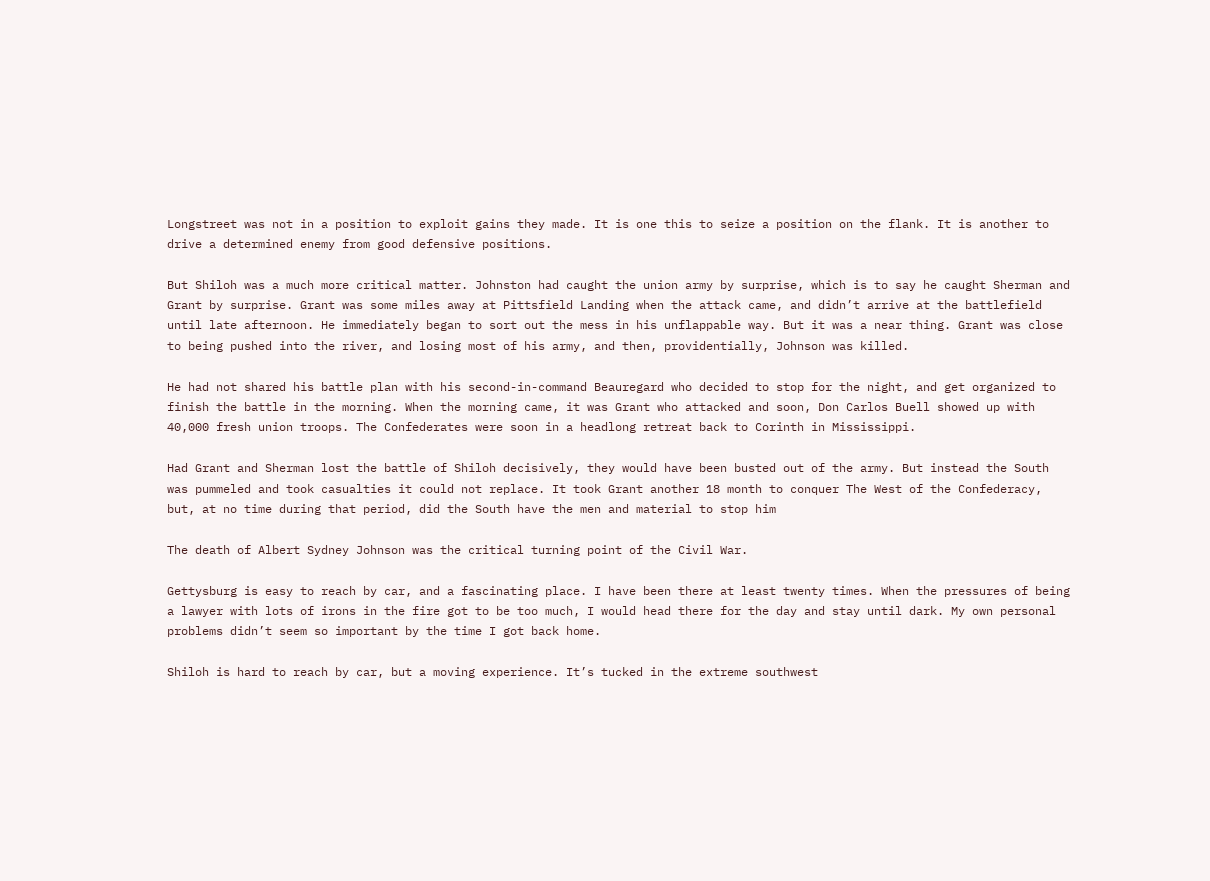Longstreet was not in a position to exploit gains they made. It is one this to seize a position on the flank. It is another to drive a determined enemy from good defensive positions.

But Shiloh was a much more critical matter. Johnston had caught the union army by surprise, which is to say he caught Sherman and Grant by surprise. Grant was some miles away at Pittsfield Landing when the attack came, and didn’t arrive at the battlefield until late afternoon. He immediately began to sort out the mess in his unflappable way. But it was a near thing. Grant was close to being pushed into the river, and losing most of his army, and then, providentially, Johnson was killed.

He had not shared his battle plan with his second-in-command Beauregard who decided to stop for the night, and get organized to finish the battle in the morning. When the morning came, it was Grant who attacked and soon, Don Carlos Buell showed up with 40,000 fresh union troops. The Confederates were soon in a headlong retreat back to Corinth in Mississippi.

Had Grant and Sherman lost the battle of Shiloh decisively, they would have been busted out of the army. But instead the South was pummeled and took casualties it could not replace. It took Grant another 18 month to conquer The West of the Confederacy, but, at no time during that period, did the South have the men and material to stop him

The death of Albert Sydney Johnson was the critical turning point of the Civil War.

Gettysburg is easy to reach by car, and a fascinating place. I have been there at least twenty times. When the pressures of being a lawyer with lots of irons in the fire got to be too much, I would head there for the day and stay until dark. My own personal problems didn’t seem so important by the time I got back home.

Shiloh is hard to reach by car, but a moving experience. It’s tucked in the extreme southwest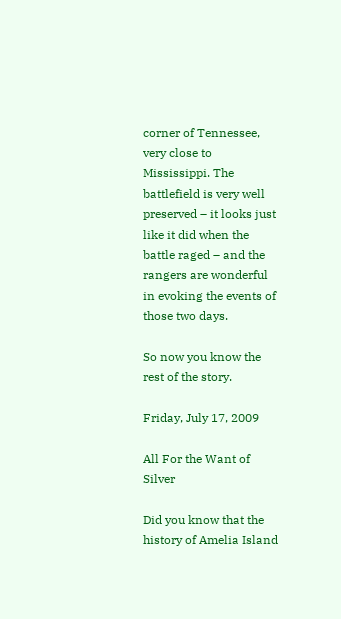corner of Tennessee, very close to Mississippi. The battlefield is very well preserved – it looks just like it did when the battle raged – and the rangers are wonderful in evoking the events of those two days.

So now you know the rest of the story.

Friday, July 17, 2009

All For the Want of Silver

Did you know that the history of Amelia Island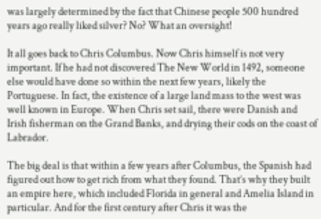was largely determined by the fact that Chinese people 500 hundred years ago really liked silver? No? What an oversight!

It all goes back to Chris Columbus. Now Chris himself is not very important. If he had not discovered The New World in 1492, someone else would have done so within the next few years, likely the Portuguese. In fact, the existence of a large land mass to the west was well known in Europe. When Chris set sail, there were Danish and Irish fisherman on the Grand Banks, and drying their cods on the coast of Labrador.

The big deal is that within a few years after Columbus, the Spanish had figured out how to get rich from what they found. That’s why they built an empire here, which included Florida in general and Amelia Island in particular. And for the first century after Chris it was the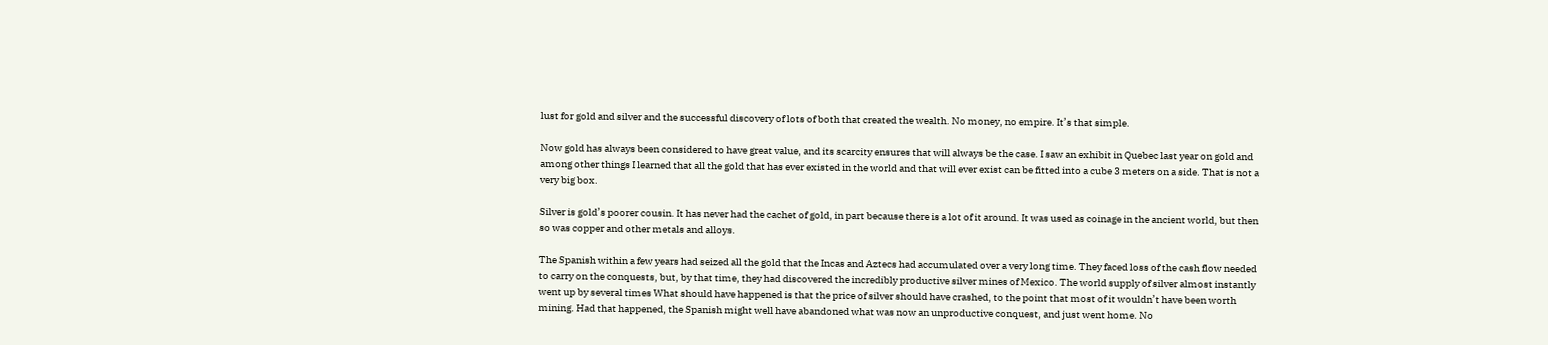lust for gold and silver and the successful discovery of lots of both that created the wealth. No money, no empire. It’s that simple.

Now gold has always been considered to have great value, and its scarcity ensures that will always be the case. I saw an exhibit in Quebec last year on gold and among other things I learned that all the gold that has ever existed in the world and that will ever exist can be fitted into a cube 3 meters on a side. That is not a very big box.

Silver is gold’s poorer cousin. It has never had the cachet of gold, in part because there is a lot of it around. It was used as coinage in the ancient world, but then so was copper and other metals and alloys.

The Spanish within a few years had seized all the gold that the Incas and Aztecs had accumulated over a very long time. They faced loss of the cash flow needed to carry on the conquests, but, by that time, they had discovered the incredibly productive silver mines of Mexico. The world supply of silver almost instantly went up by several times What should have happened is that the price of silver should have crashed, to the point that most of it wouldn’t have been worth mining. Had that happened, the Spanish might well have abandoned what was now an unproductive conquest, and just went home. No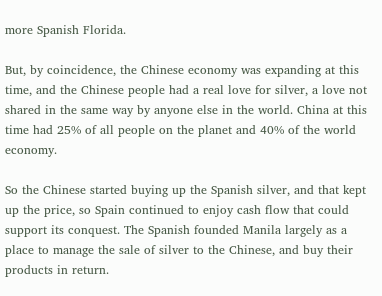more Spanish Florida.

But, by coincidence, the Chinese economy was expanding at this time, and the Chinese people had a real love for silver, a love not shared in the same way by anyone else in the world. China at this time had 25% of all people on the planet and 40% of the world economy.

So the Chinese started buying up the Spanish silver, and that kept up the price, so Spain continued to enjoy cash flow that could support its conquest. The Spanish founded Manila largely as a place to manage the sale of silver to the Chinese, and buy their products in return.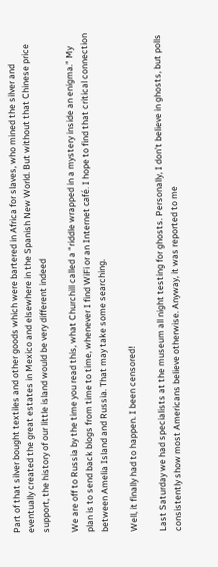Part of that silver bought textiles and other goods which were bartered in Africa for slaves, who mined the silver and eventually created the great estates in Mexico and elsewhere in the Spanish New World. But without that Chinese price support, the history of our little island would be very different indeed

We are off to Russia by the time you read this, what Churchill called a “riddle wrapped in a mystery inside an enigma.” My plan is to send back blogs from time to time, whenever I find WiFi or an Internet café. I hope to find that critical connection between Amelia Island and Russia. That may take some searching.

Well, it finally had to happen. I been censored!

Last Saturday we had specialists at the museum all night testing for ghosts. Personally, I don’t believe in ghosts, but polls consistently show most Americans believe otherwise. Anyway, it was reported to me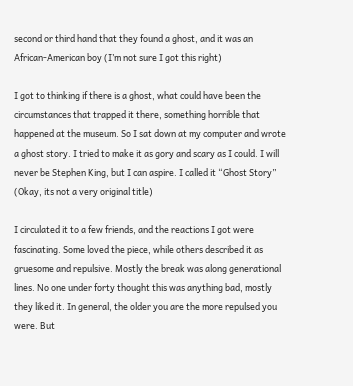second or third hand that they found a ghost, and it was an African-American boy (I’m not sure I got this right)

I got to thinking if there is a ghost, what could have been the circumstances that trapped it there, something horrible that happened at the museum. So I sat down at my computer and wrote a ghost story. I tried to make it as gory and scary as I could. I will never be Stephen King, but I can aspire. I called it “Ghost Story” (Okay, its not a very original title)

I circulated it to a few friends, and the reactions I got were fascinating. Some loved the piece, while others described it as gruesome and repulsive. Mostly the break was along generational lines. No one under forty thought this was anything bad, mostly they liked it. In general, the older you are the more repulsed you were. But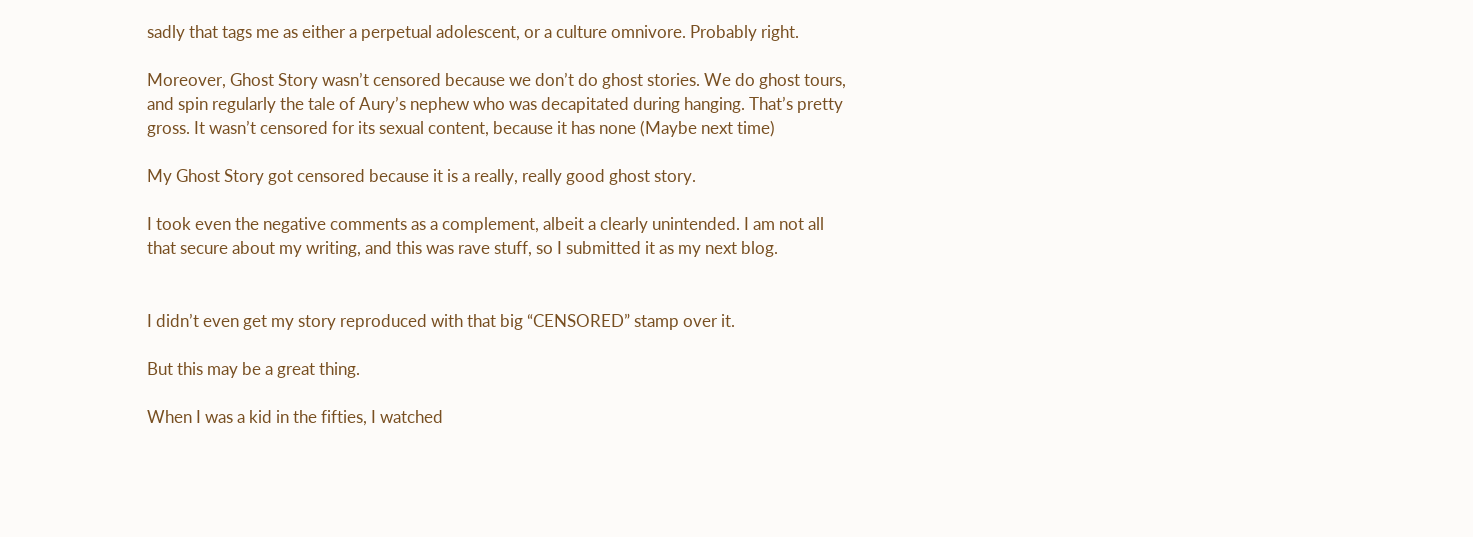sadly that tags me as either a perpetual adolescent, or a culture omnivore. Probably right.

Moreover, Ghost Story wasn’t censored because we don’t do ghost stories. We do ghost tours, and spin regularly the tale of Aury’s nephew who was decapitated during hanging. That’s pretty gross. It wasn’t censored for its sexual content, because it has none (Maybe next time)

My Ghost Story got censored because it is a really, really good ghost story.

I took even the negative comments as a complement, albeit a clearly unintended. I am not all that secure about my writing, and this was rave stuff, so I submitted it as my next blog.


I didn’t even get my story reproduced with that big “CENSORED” stamp over it.

But this may be a great thing.

When I was a kid in the fifties, I watched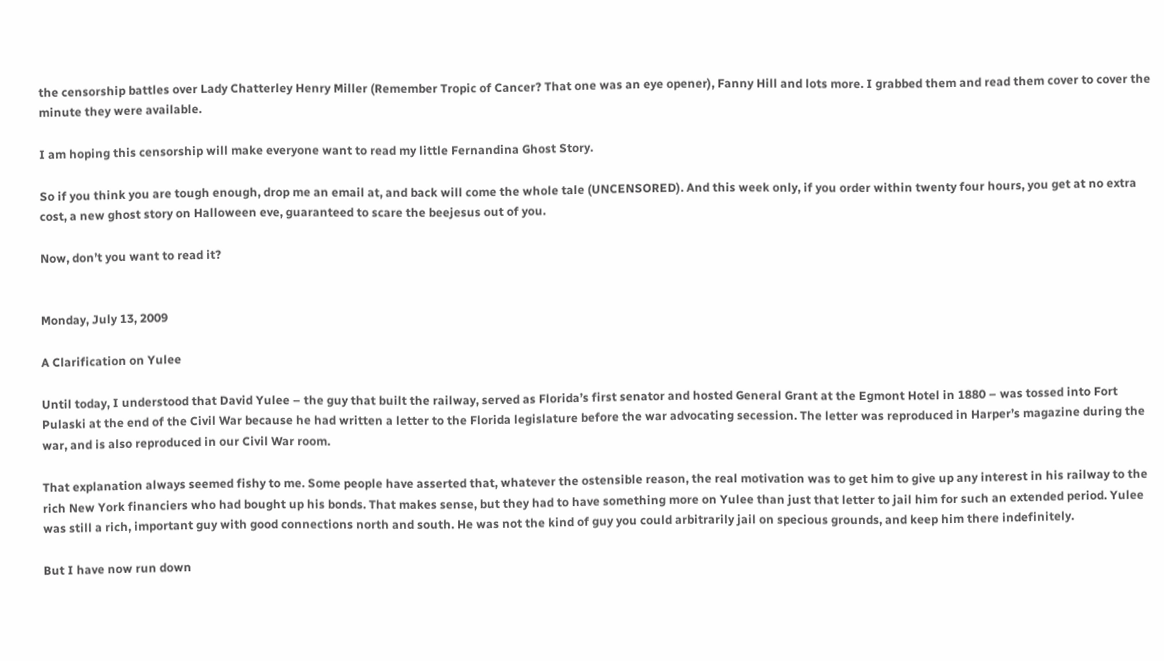the censorship battles over Lady Chatterley Henry Miller (Remember Tropic of Cancer? That one was an eye opener), Fanny Hill and lots more. I grabbed them and read them cover to cover the minute they were available.

I am hoping this censorship will make everyone want to read my little Fernandina Ghost Story.

So if you think you are tough enough, drop me an email at, and back will come the whole tale (UNCENSORED). And this week only, if you order within twenty four hours, you get at no extra cost, a new ghost story on Halloween eve, guaranteed to scare the beejesus out of you.

Now, don’t you want to read it?


Monday, July 13, 2009

A Clarification on Yulee

Until today, I understood that David Yulee – the guy that built the railway, served as Florida’s first senator and hosted General Grant at the Egmont Hotel in 1880 – was tossed into Fort Pulaski at the end of the Civil War because he had written a letter to the Florida legislature before the war advocating secession. The letter was reproduced in Harper’s magazine during the war, and is also reproduced in our Civil War room.

That explanation always seemed fishy to me. Some people have asserted that, whatever the ostensible reason, the real motivation was to get him to give up any interest in his railway to the rich New York financiers who had bought up his bonds. That makes sense, but they had to have something more on Yulee than just that letter to jail him for such an extended period. Yulee was still a rich, important guy with good connections north and south. He was not the kind of guy you could arbitrarily jail on specious grounds, and keep him there indefinitely.

But I have now run down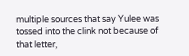multiple sources that say Yulee was tossed into the clink not because of that letter,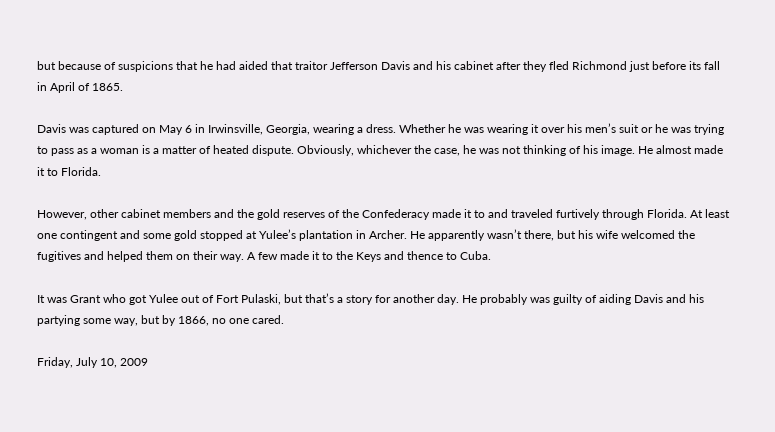but because of suspicions that he had aided that traitor Jefferson Davis and his cabinet after they fled Richmond just before its fall in April of 1865.

Davis was captured on May 6 in Irwinsville, Georgia, wearing a dress. Whether he was wearing it over his men’s suit or he was trying to pass as a woman is a matter of heated dispute. Obviously, whichever the case, he was not thinking of his image. He almost made it to Florida.

However, other cabinet members and the gold reserves of the Confederacy made it to and traveled furtively through Florida. At least one contingent and some gold stopped at Yulee’s plantation in Archer. He apparently wasn’t there, but his wife welcomed the fugitives and helped them on their way. A few made it to the Keys and thence to Cuba.

It was Grant who got Yulee out of Fort Pulaski, but that’s a story for another day. He probably was guilty of aiding Davis and his partying some way, but by 1866, no one cared.

Friday, July 10, 2009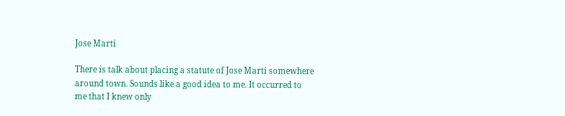Jose Marti

There is talk about placing a statute of Jose Marti somewhere around town. Sounds like a good idea to me. It occurred to me that I knew only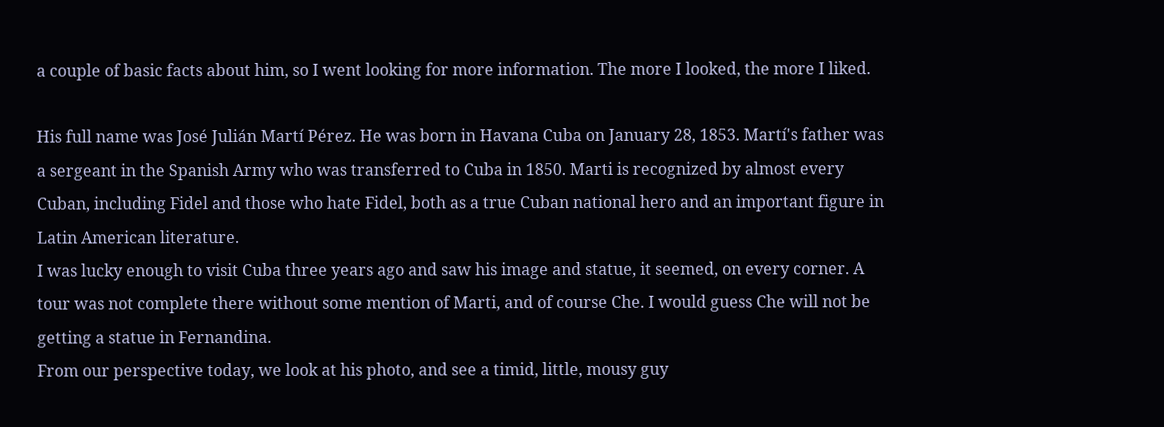a couple of basic facts about him, so I went looking for more information. The more I looked, the more I liked.

His full name was José Julián Martí Pérez. He was born in Havana Cuba on January 28, 1853. Martí's father was a sergeant in the Spanish Army who was transferred to Cuba in 1850. Marti is recognized by almost every Cuban, including Fidel and those who hate Fidel, both as a true Cuban national hero and an important figure in Latin American literature.
I was lucky enough to visit Cuba three years ago and saw his image and statue, it seemed, on every corner. A tour was not complete there without some mention of Marti, and of course Che. I would guess Che will not be getting a statue in Fernandina.
From our perspective today, we look at his photo, and see a timid, little, mousy guy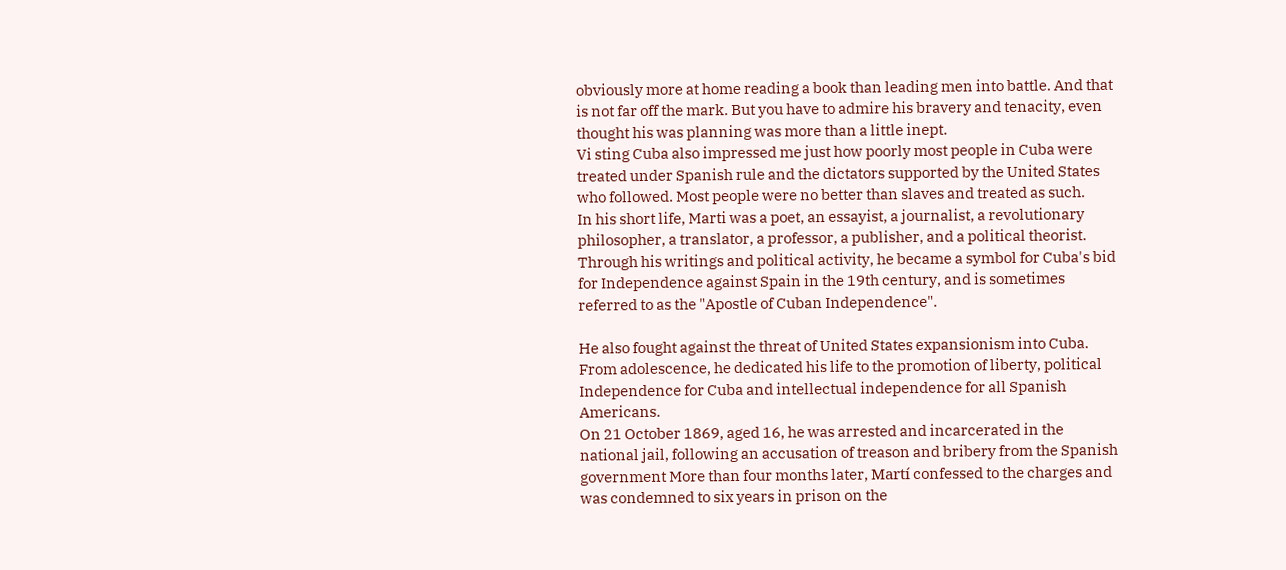obviously more at home reading a book than leading men into battle. And that is not far off the mark. But you have to admire his bravery and tenacity, even thought his was planning was more than a little inept.
Vi sting Cuba also impressed me just how poorly most people in Cuba were treated under Spanish rule and the dictators supported by the United States who followed. Most people were no better than slaves and treated as such.
In his short life, Marti was a poet, an essayist, a journalist, a revolutionary philosopher, a translator, a professor, a publisher, and a political theorist. Through his writings and political activity, he became a symbol for Cuba's bid for Independence against Spain in the 19th century, and is sometimes referred to as the "Apostle of Cuban Independence".

He also fought against the threat of United States expansionism into Cuba. From adolescence, he dedicated his life to the promotion of liberty, political Independence for Cuba and intellectual independence for all Spanish Americans.
On 21 October 1869, aged 16, he was arrested and incarcerated in the national jail, following an accusation of treason and bribery from the Spanish government More than four months later, Martí confessed to the charges and was condemned to six years in prison on the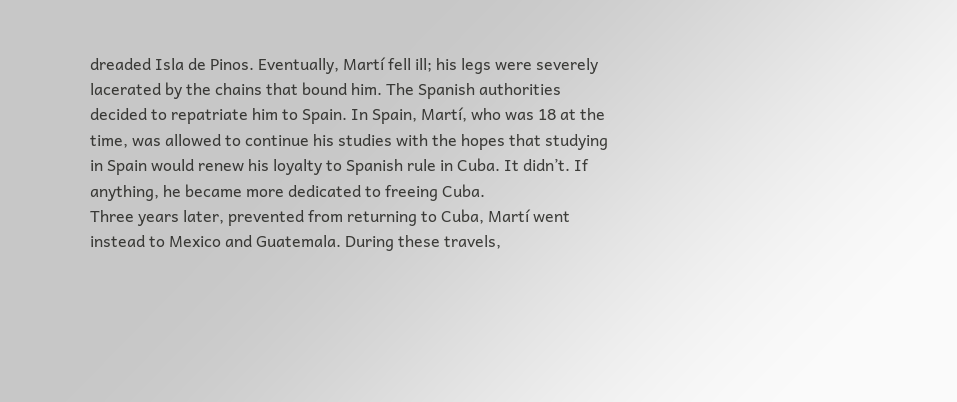dreaded Isla de Pinos. Eventually, Martí fell ill; his legs were severely lacerated by the chains that bound him. The Spanish authorities decided to repatriate him to Spain. In Spain, Martí, who was 18 at the time, was allowed to continue his studies with the hopes that studying in Spain would renew his loyalty to Spanish rule in Cuba. It didn’t. If anything, he became more dedicated to freeing Cuba.
Three years later, prevented from returning to Cuba, Martí went instead to Mexico and Guatemala. During these travels,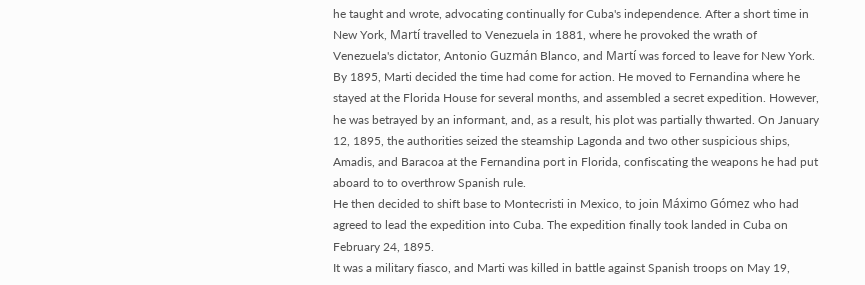he taught and wrote, advocating continually for Cuba's independence. After a short time in New York, Martí travelled to Venezuela in 1881, where he provoked the wrath of Venezuela's dictator, Antonio Guzmán Blanco, and Martí was forced to leave for New York.
By 1895, Marti decided the time had come for action. He moved to Fernandina where he stayed at the Florida House for several months, and assembled a secret expedition. However, he was betrayed by an informant, and, as a result, his plot was partially thwarted. On January 12, 1895, the authorities seized the steamship Lagonda and two other suspicious ships, Amadis, and Baracoa at the Fernandina port in Florida, confiscating the weapons he had put aboard to to overthrow Spanish rule.
He then decided to shift base to Montecristi in Mexico, to join Máximo Gómez who had agreed to lead the expedition into Cuba. The expedition finally took landed in Cuba on February 24, 1895.
It was a military fiasco, and Marti was killed in battle against Spanish troops on May 19,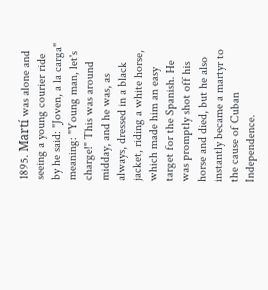1895. Martí was alone and seeing a young courier ride by he said: "Joven, a la carga" meaning: "Young man, let's charge!" This was around midday, and he was, as always, dressed in a black jacket, riding a white horse, which made him an easy target for the Spanish. He was promptly shot off his horse and died, but he also instantly became a martyr to the cause of Cuban Independence.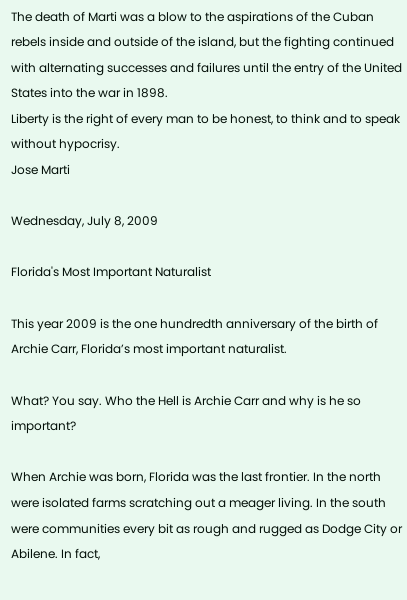The death of Marti was a blow to the aspirations of the Cuban rebels inside and outside of the island, but the fighting continued with alternating successes and failures until the entry of the United States into the war in 1898.
Liberty is the right of every man to be honest, to think and to speak without hypocrisy.
Jose Marti

Wednesday, July 8, 2009

Florida's Most Important Naturalist

This year 2009 is the one hundredth anniversary of the birth of Archie Carr, Florida’s most important naturalist.

What? You say. Who the Hell is Archie Carr and why is he so important?

When Archie was born, Florida was the last frontier. In the north were isolated farms scratching out a meager living. In the south were communities every bit as rough and rugged as Dodge City or Abilene. In fact,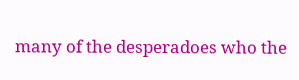many of the desperadoes who the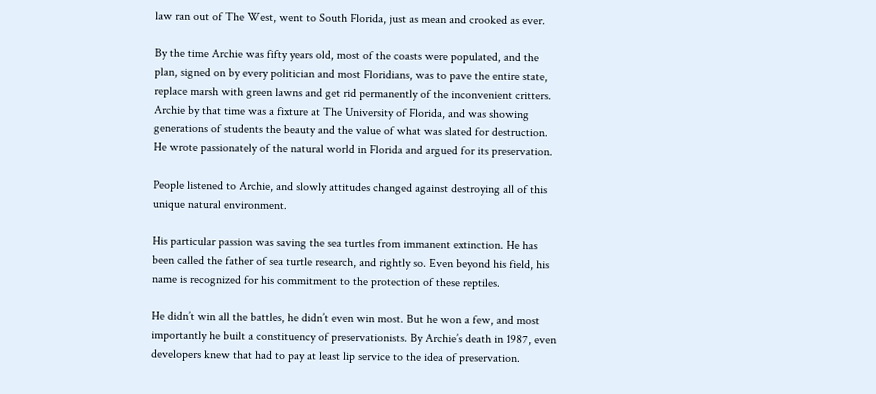law ran out of The West, went to South Florida, just as mean and crooked as ever.

By the time Archie was fifty years old, most of the coasts were populated, and the plan, signed on by every politician and most Floridians, was to pave the entire state, replace marsh with green lawns and get rid permanently of the inconvenient critters. Archie by that time was a fixture at The University of Florida, and was showing generations of students the beauty and the value of what was slated for destruction. He wrote passionately of the natural world in Florida and argued for its preservation.

People listened to Archie, and slowly attitudes changed against destroying all of this unique natural environment.

His particular passion was saving the sea turtles from immanent extinction. He has been called the father of sea turtle research, and rightly so. Even beyond his field, his name is recognized for his commitment to the protection of these reptiles.

He didn’t win all the battles, he didn’t even win most. But he won a few, and most importantly he built a constituency of preservationists. By Archie’s death in 1987, even developers knew that had to pay at least lip service to the idea of preservation.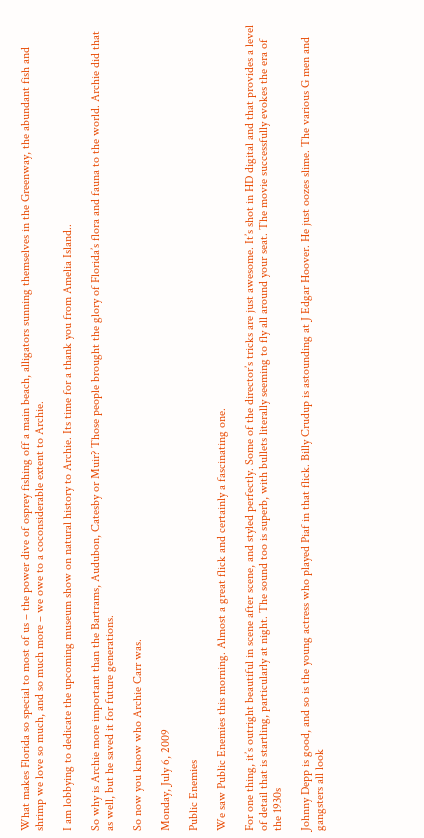What makes Florida so special to most of us – the power dive of osprey fishing off a main beach, alligators sunning themselves in the Greenway, the abundant fish and shrimp we love so much, and so much more – we owe to a coconsiderable extent to Archie.

I am lobbying to dedicate the upcoming museum show on natural history to Archie. Its time for a thank you from Amelia Island..

So why is Archie more important than the Bartrams, Audubon, Catesby or Muir? Those people brought the glory of Florida’s flora and fauna to the world. Archie did that as well, but he saved it for future generations.

So now you know who Archie Carr was.

Monday, July 6, 2009

Public Enemies

We saw Public Enemies this morning. Almost a great flick and certainly a fascinating one.

For one thing, it’s outright beautiful in scene after scene, and styled perfectly. Some of the director’s tricks are just awesome. It’s shot in HD digital and that provides a level of detail that is startling, particularly at night. The sound too is superb, with bullets literally seeming to fly all around your seat. The movie successfully evokes the era of the 1930s

Johnny Depp is good, and so is the young actress who played Piaf in that flick. Billy Crudup is astounding at J Edgar Hoover. He just oozes slime. The various G men and gangsters all look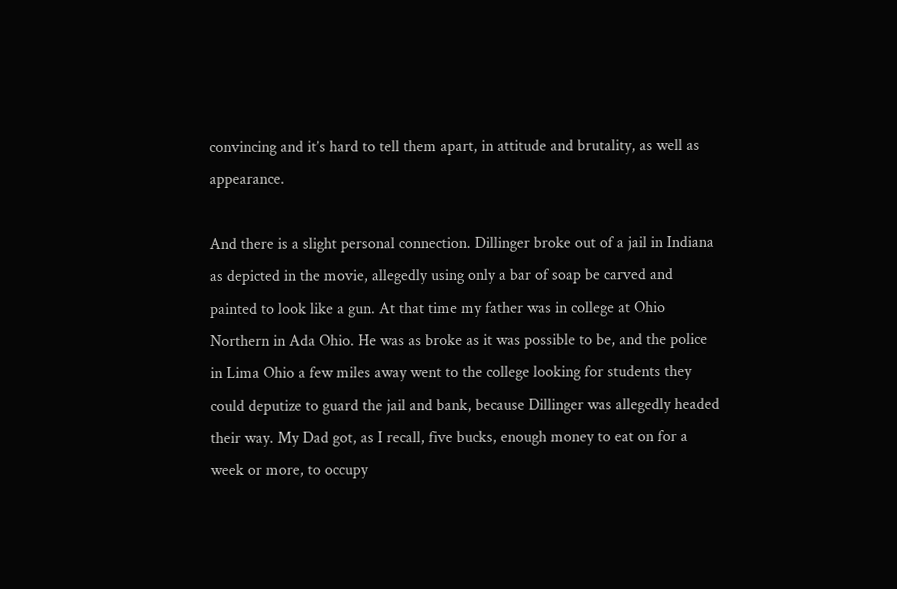convincing and it’s hard to tell them apart, in attitude and brutality, as well as appearance.

And there is a slight personal connection. Dillinger broke out of a jail in Indiana as depicted in the movie, allegedly using only a bar of soap be carved and painted to look like a gun. At that time my father was in college at Ohio Northern in Ada Ohio. He was as broke as it was possible to be, and the police in Lima Ohio a few miles away went to the college looking for students they could deputize to guard the jail and bank, because Dillinger was allegedly headed their way. My Dad got, as I recall, five bucks, enough money to eat on for a week or more, to occupy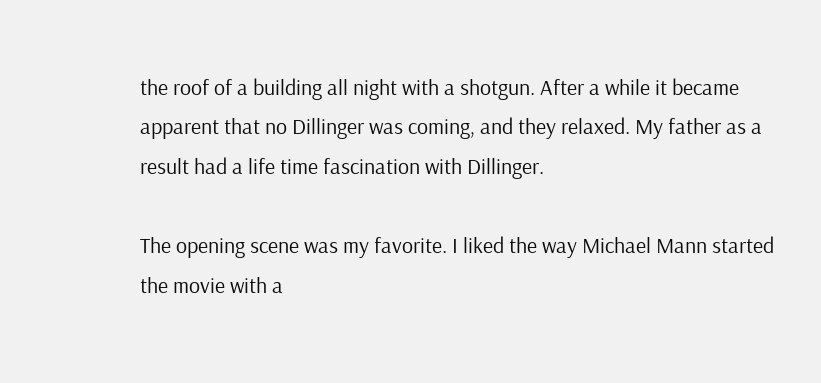the roof of a building all night with a shotgun. After a while it became apparent that no Dillinger was coming, and they relaxed. My father as a result had a life time fascination with Dillinger.

The opening scene was my favorite. I liked the way Michael Mann started the movie with a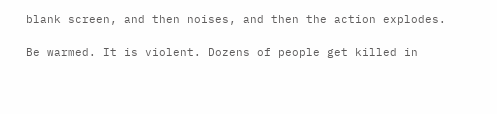blank screen, and then noises, and then the action explodes.

Be warmed. It is violent. Dozens of people get killed in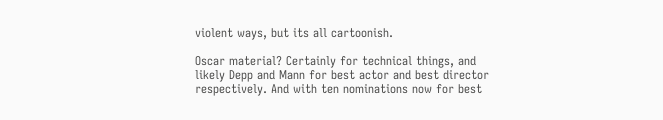violent ways, but its all cartoonish.

Oscar material? Certainly for technical things, and likely Depp and Mann for best actor and best director respectively. And with ten nominations now for best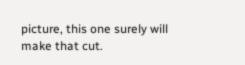picture, this one surely will make that cut.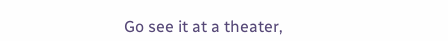Go see it at a theater,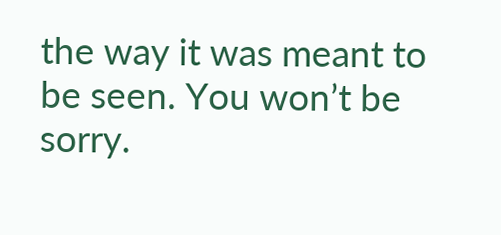the way it was meant to be seen. You won’t be sorry.